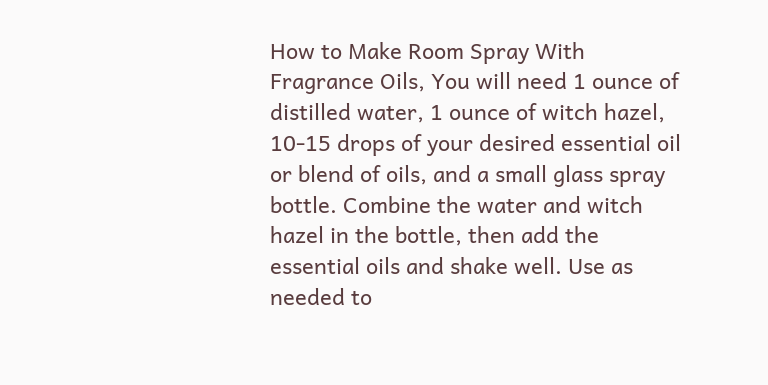How to Make Room Spray With Fragrance Oils, You will need 1 ounce of distilled water, 1 ounce of witch hazel, 10-15 drops of your desired essential oil or blend of oils, and a small glass spray bottle. Combine the water and witch hazel in the bottle, then add the essential oils and shake well. Use as needed to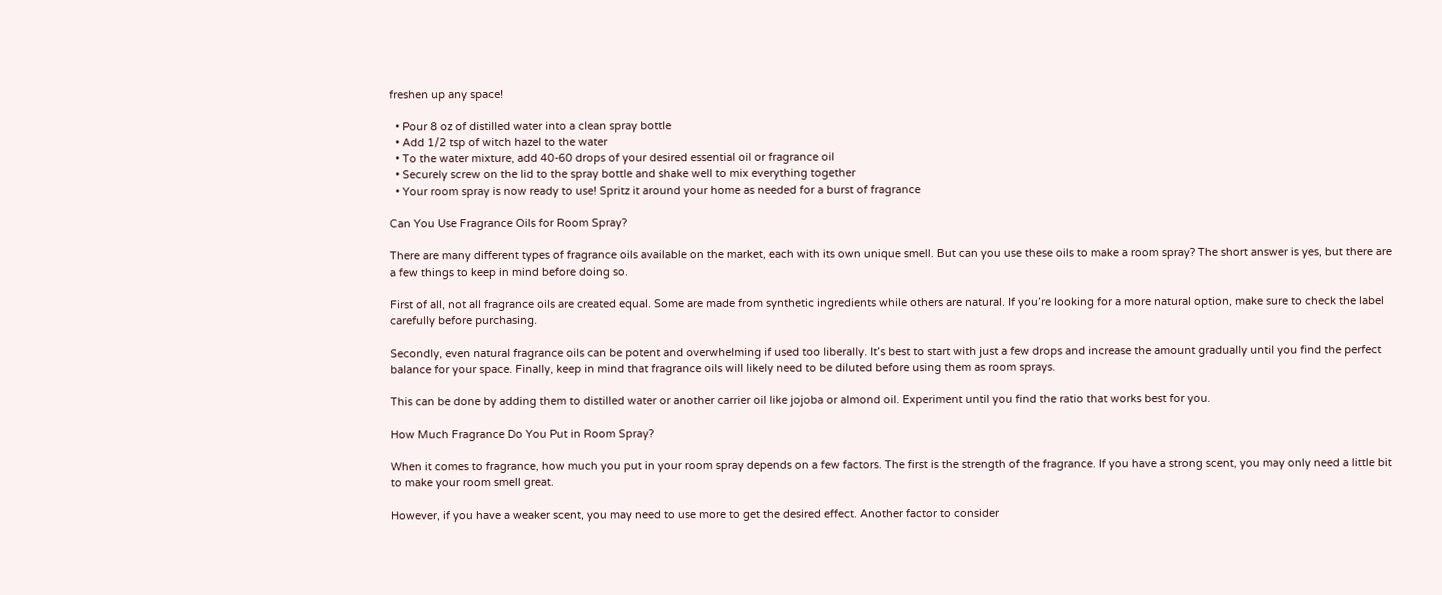freshen up any space!

  • Pour 8 oz of distilled water into a clean spray bottle
  • Add 1/2 tsp of witch hazel to the water
  • To the water mixture, add 40-60 drops of your desired essential oil or fragrance oil
  • Securely screw on the lid to the spray bottle and shake well to mix everything together
  • Your room spray is now ready to use! Spritz it around your home as needed for a burst of fragrance

Can You Use Fragrance Oils for Room Spray?

There are many different types of fragrance oils available on the market, each with its own unique smell. But can you use these oils to make a room spray? The short answer is yes, but there are a few things to keep in mind before doing so.

First of all, not all fragrance oils are created equal. Some are made from synthetic ingredients while others are natural. If you’re looking for a more natural option, make sure to check the label carefully before purchasing.

Secondly, even natural fragrance oils can be potent and overwhelming if used too liberally. It’s best to start with just a few drops and increase the amount gradually until you find the perfect balance for your space. Finally, keep in mind that fragrance oils will likely need to be diluted before using them as room sprays.

This can be done by adding them to distilled water or another carrier oil like jojoba or almond oil. Experiment until you find the ratio that works best for you.

How Much Fragrance Do You Put in Room Spray?

When it comes to fragrance, how much you put in your room spray depends on a few factors. The first is the strength of the fragrance. If you have a strong scent, you may only need a little bit to make your room smell great.

However, if you have a weaker scent, you may need to use more to get the desired effect. Another factor to consider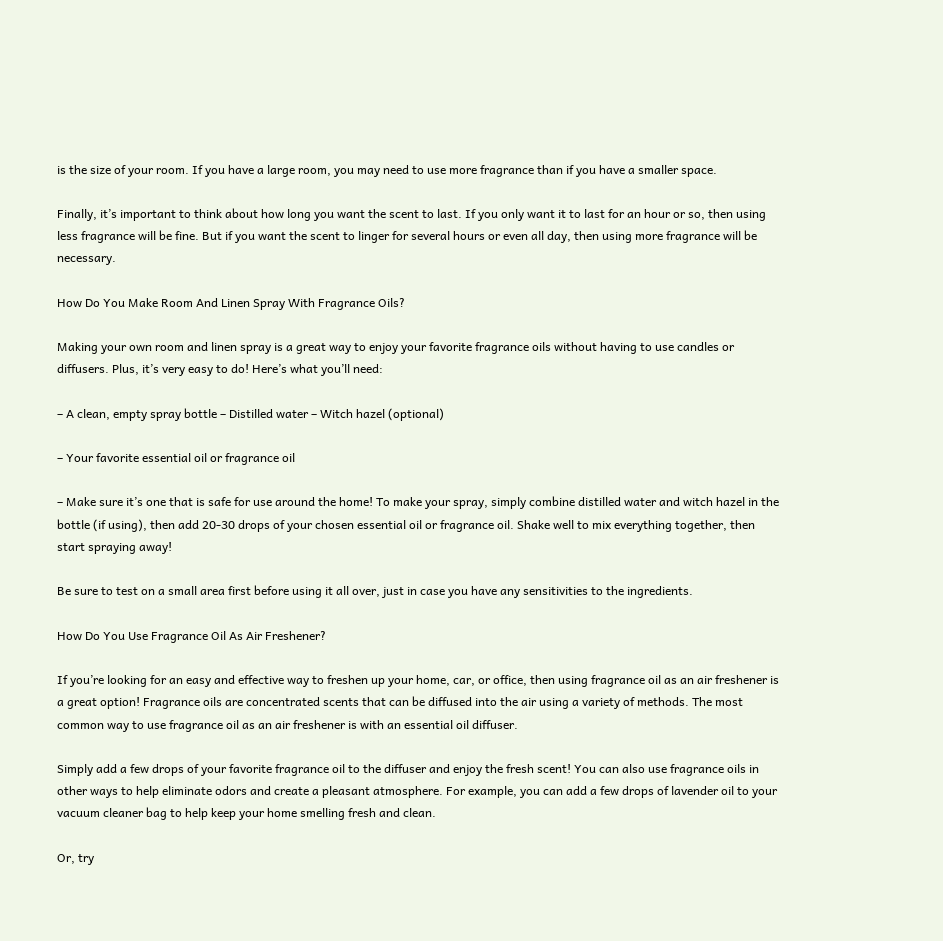is the size of your room. If you have a large room, you may need to use more fragrance than if you have a smaller space.

Finally, it’s important to think about how long you want the scent to last. If you only want it to last for an hour or so, then using less fragrance will be fine. But if you want the scent to linger for several hours or even all day, then using more fragrance will be necessary.

How Do You Make Room And Linen Spray With Fragrance Oils?

Making your own room and linen spray is a great way to enjoy your favorite fragrance oils without having to use candles or diffusers. Plus, it’s very easy to do! Here’s what you’ll need:

– A clean, empty spray bottle – Distilled water – Witch hazel (optional)

– Your favorite essential oil or fragrance oil

– Make sure it’s one that is safe for use around the home! To make your spray, simply combine distilled water and witch hazel in the bottle (if using), then add 20-30 drops of your chosen essential oil or fragrance oil. Shake well to mix everything together, then start spraying away!

Be sure to test on a small area first before using it all over, just in case you have any sensitivities to the ingredients.

How Do You Use Fragrance Oil As Air Freshener?

If you’re looking for an easy and effective way to freshen up your home, car, or office, then using fragrance oil as an air freshener is a great option! Fragrance oils are concentrated scents that can be diffused into the air using a variety of methods. The most common way to use fragrance oil as an air freshener is with an essential oil diffuser.

Simply add a few drops of your favorite fragrance oil to the diffuser and enjoy the fresh scent! You can also use fragrance oils in other ways to help eliminate odors and create a pleasant atmosphere. For example, you can add a few drops of lavender oil to your vacuum cleaner bag to help keep your home smelling fresh and clean.

Or, try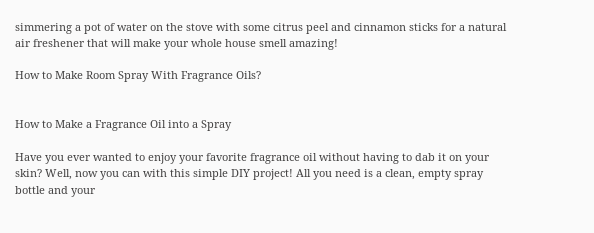simmering a pot of water on the stove with some citrus peel and cinnamon sticks for a natural air freshener that will make your whole house smell amazing!

How to Make Room Spray With Fragrance Oils?


How to Make a Fragrance Oil into a Spray

Have you ever wanted to enjoy your favorite fragrance oil without having to dab it on your skin? Well, now you can with this simple DIY project! All you need is a clean, empty spray bottle and your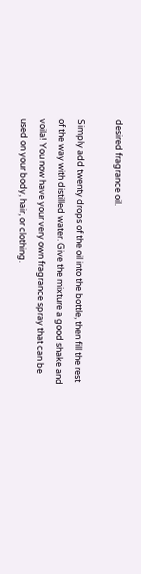desired fragrance oil.

Simply add twenty drops of the oil into the bottle, then fill the rest of the way with distilled water. Give the mixture a good shake and voila! You now have your very own fragrance spray that can be used on your body, hair, or clothing.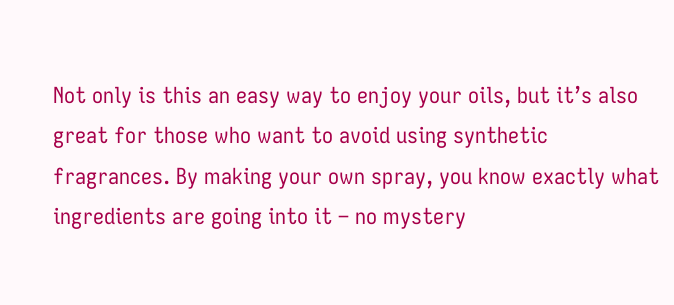Not only is this an easy way to enjoy your oils, but it’s also great for those who want to avoid using synthetic fragrances. By making your own spray, you know exactly what ingredients are going into it – no mystery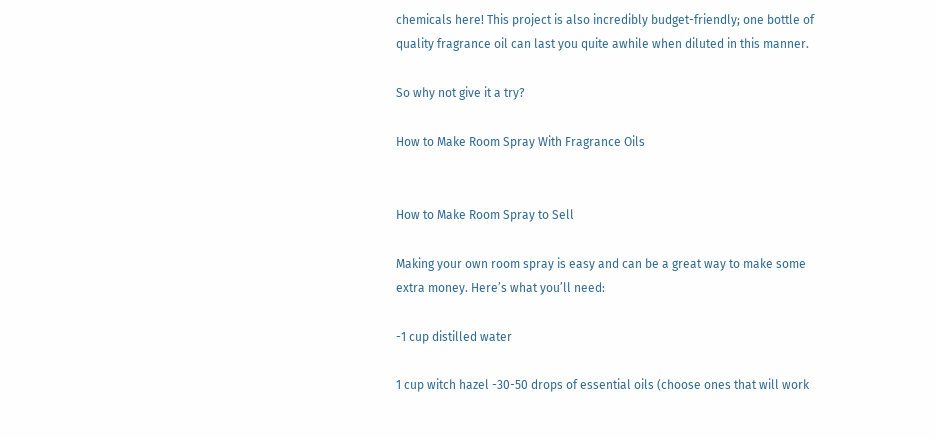chemicals here! This project is also incredibly budget-friendly; one bottle of quality fragrance oil can last you quite awhile when diluted in this manner.

So why not give it a try?

How to Make Room Spray With Fragrance Oils


How to Make Room Spray to Sell

Making your own room spray is easy and can be a great way to make some extra money. Here’s what you’ll need:

-1 cup distilled water

1 cup witch hazel -30-50 drops of essential oils (choose ones that will work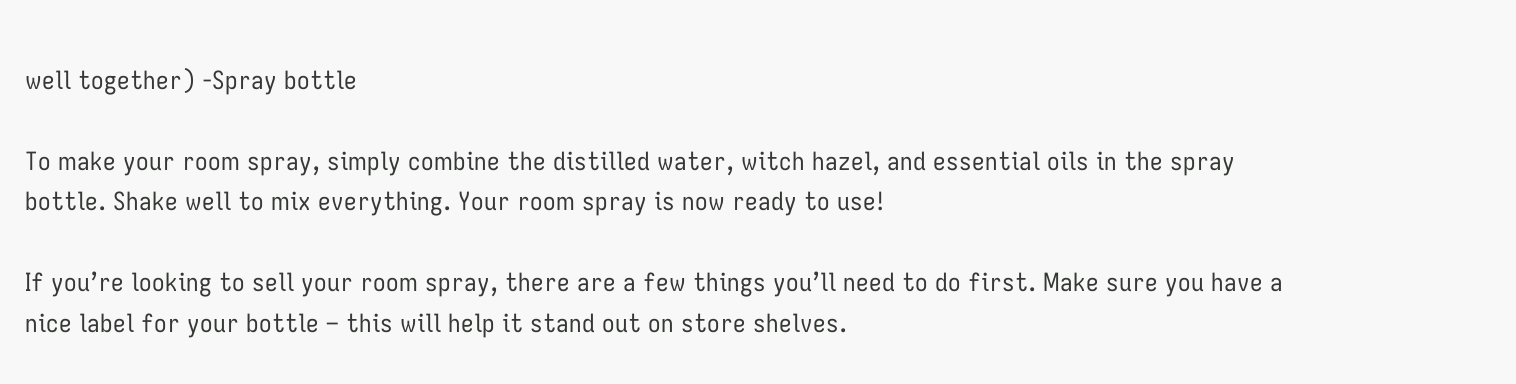well together) -Spray bottle

To make your room spray, simply combine the distilled water, witch hazel, and essential oils in the spray bottle. Shake well to mix everything. Your room spray is now ready to use!

If you’re looking to sell your room spray, there are a few things you’ll need to do first. Make sure you have a nice label for your bottle – this will help it stand out on store shelves.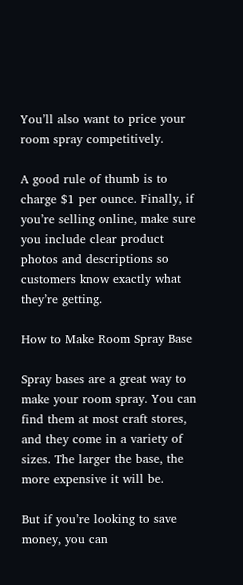You’ll also want to price your room spray competitively.

A good rule of thumb is to charge $1 per ounce. Finally, if you’re selling online, make sure you include clear product photos and descriptions so customers know exactly what they’re getting.

How to Make Room Spray Base

Spray bases are a great way to make your room spray. You can find them at most craft stores, and they come in a variety of sizes. The larger the base, the more expensive it will be.

But if you’re looking to save money, you can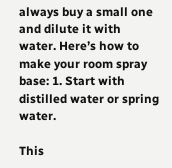always buy a small one and dilute it with water. Here’s how to make your room spray base: 1. Start with distilled water or spring water.

This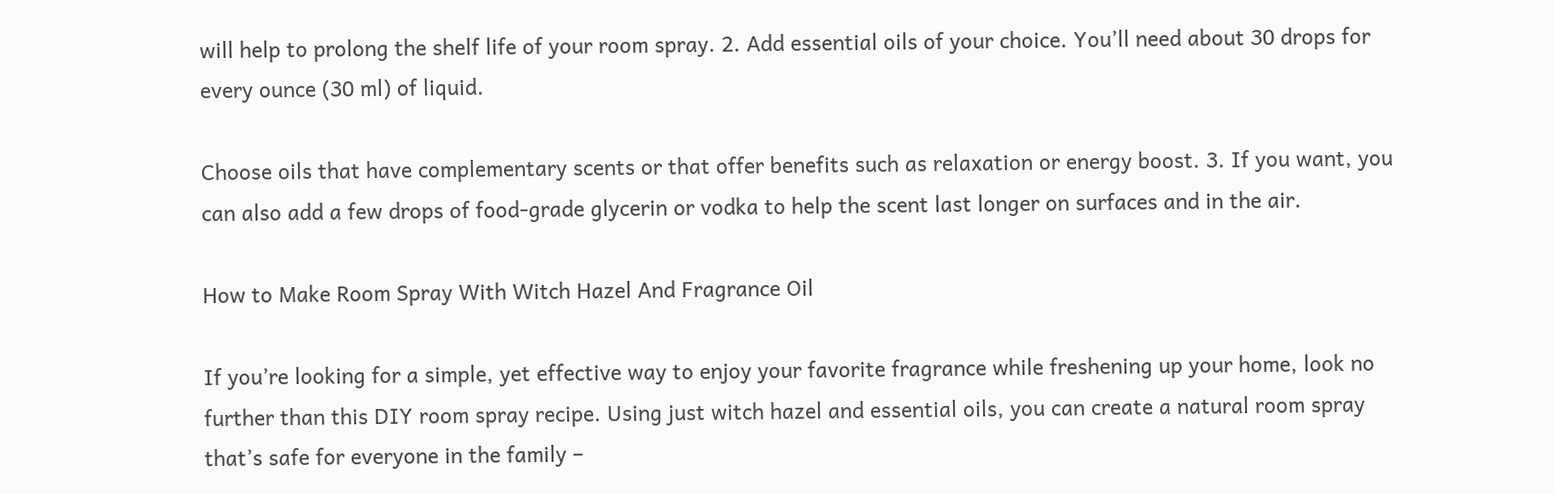will help to prolong the shelf life of your room spray. 2. Add essential oils of your choice. You’ll need about 30 drops for every ounce (30 ml) of liquid.

Choose oils that have complementary scents or that offer benefits such as relaxation or energy boost. 3. If you want, you can also add a few drops of food-grade glycerin or vodka to help the scent last longer on surfaces and in the air.

How to Make Room Spray With Witch Hazel And Fragrance Oil

If you’re looking for a simple, yet effective way to enjoy your favorite fragrance while freshening up your home, look no further than this DIY room spray recipe. Using just witch hazel and essential oils, you can create a natural room spray that’s safe for everyone in the family –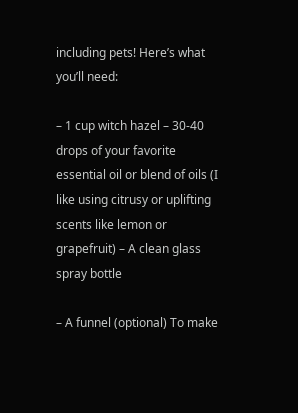including pets! Here’s what you’ll need:

– 1 cup witch hazel – 30-40 drops of your favorite essential oil or blend of oils (I like using citrusy or uplifting scents like lemon or grapefruit) – A clean glass spray bottle

– A funnel (optional) To make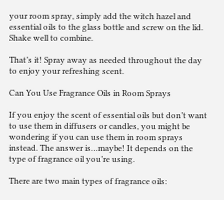your room spray, simply add the witch hazel and essential oils to the glass bottle and screw on the lid. Shake well to combine.

That’s it! Spray away as needed throughout the day to enjoy your refreshing scent.

Can You Use Fragrance Oils in Room Sprays

If you enjoy the scent of essential oils but don’t want to use them in diffusers or candles, you might be wondering if you can use them in room sprays instead. The answer is…maybe! It depends on the type of fragrance oil you’re using.

There are two main types of fragrance oils: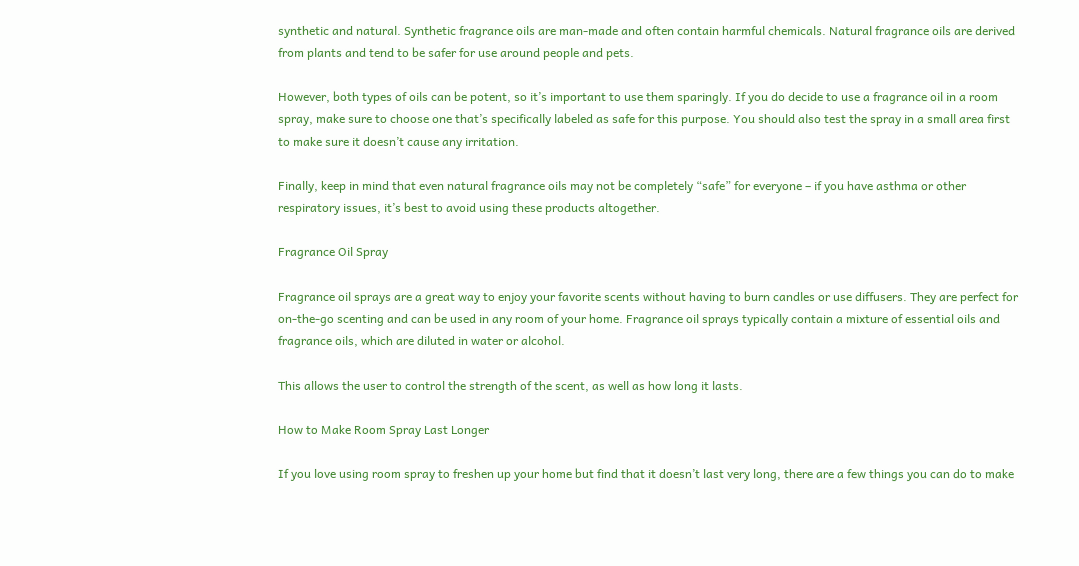synthetic and natural. Synthetic fragrance oils are man-made and often contain harmful chemicals. Natural fragrance oils are derived from plants and tend to be safer for use around people and pets.

However, both types of oils can be potent, so it’s important to use them sparingly. If you do decide to use a fragrance oil in a room spray, make sure to choose one that’s specifically labeled as safe for this purpose. You should also test the spray in a small area first to make sure it doesn’t cause any irritation.

Finally, keep in mind that even natural fragrance oils may not be completely “safe” for everyone – if you have asthma or other respiratory issues, it’s best to avoid using these products altogether.

Fragrance Oil Spray

Fragrance oil sprays are a great way to enjoy your favorite scents without having to burn candles or use diffusers. They are perfect for on-the-go scenting and can be used in any room of your home. Fragrance oil sprays typically contain a mixture of essential oils and fragrance oils, which are diluted in water or alcohol.

This allows the user to control the strength of the scent, as well as how long it lasts.

How to Make Room Spray Last Longer

If you love using room spray to freshen up your home but find that it doesn’t last very long, there are a few things you can do to make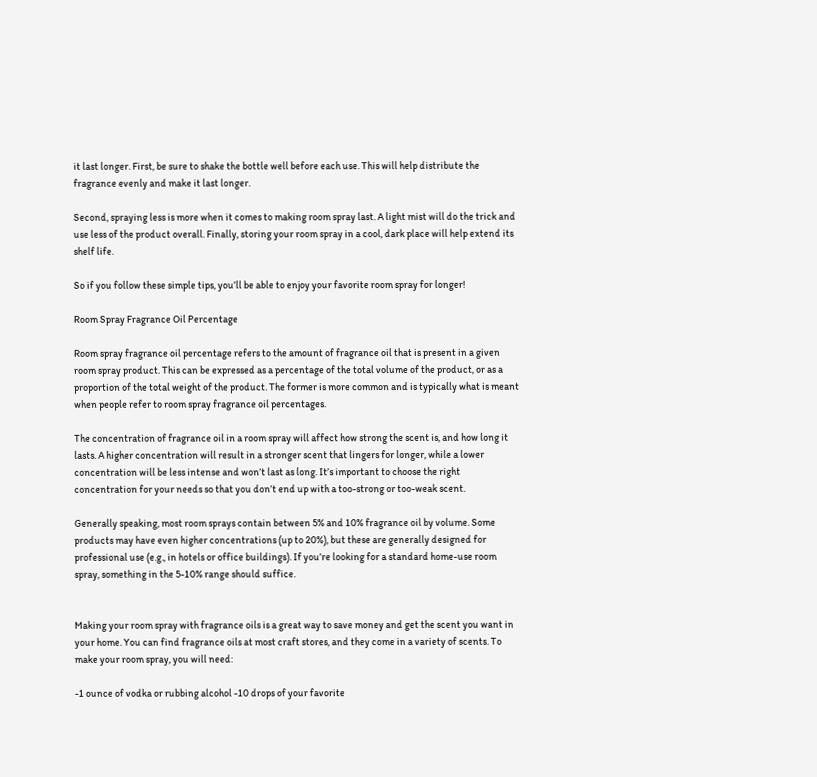it last longer. First, be sure to shake the bottle well before each use. This will help distribute the fragrance evenly and make it last longer.

Second, spraying less is more when it comes to making room spray last. A light mist will do the trick and use less of the product overall. Finally, storing your room spray in a cool, dark place will help extend its shelf life.

So if you follow these simple tips, you’ll be able to enjoy your favorite room spray for longer!

Room Spray Fragrance Oil Percentage

Room spray fragrance oil percentage refers to the amount of fragrance oil that is present in a given room spray product. This can be expressed as a percentage of the total volume of the product, or as a proportion of the total weight of the product. The former is more common and is typically what is meant when people refer to room spray fragrance oil percentages.

The concentration of fragrance oil in a room spray will affect how strong the scent is, and how long it lasts. A higher concentration will result in a stronger scent that lingers for longer, while a lower concentration will be less intense and won’t last as long. It’s important to choose the right concentration for your needs so that you don’t end up with a too-strong or too-weak scent.

Generally speaking, most room sprays contain between 5% and 10% fragrance oil by volume. Some products may have even higher concentrations (up to 20%), but these are generally designed for professional use (e.g., in hotels or office buildings). If you’re looking for a standard home-use room spray, something in the 5-10% range should suffice.


Making your room spray with fragrance oils is a great way to save money and get the scent you want in your home. You can find fragrance oils at most craft stores, and they come in a variety of scents. To make your room spray, you will need:

-1 ounce of vodka or rubbing alcohol -10 drops of your favorite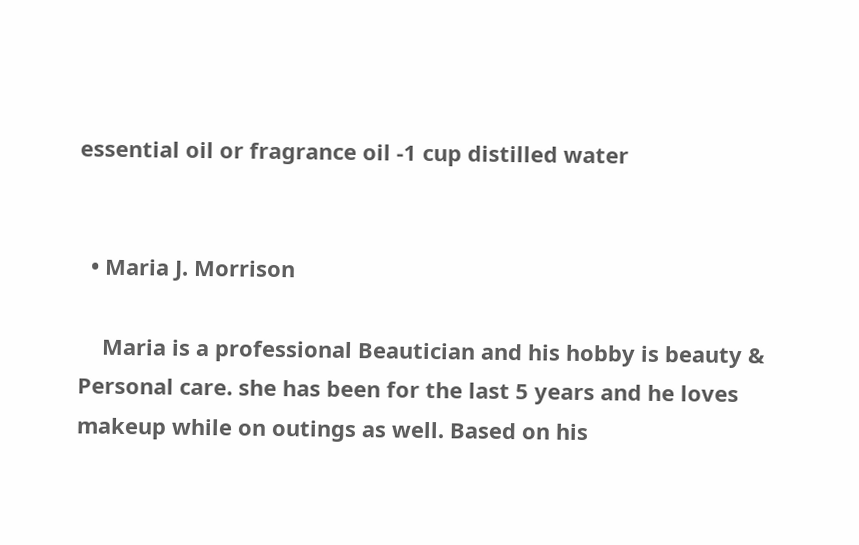essential oil or fragrance oil -1 cup distilled water


  • Maria J. Morrison

    Maria is a professional Beautician and his hobby is beauty & Personal care. she has been for the last 5 years and he loves makeup while on outings as well. Based on his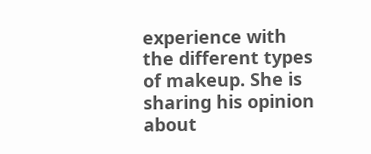experience with the different types of makeup. She is sharing his opinion about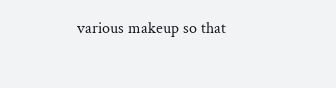various makeup so that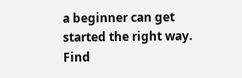a beginner can get started the right way. Find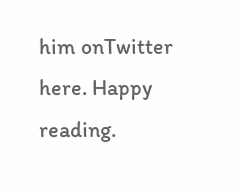him onTwitter here. Happy reading.